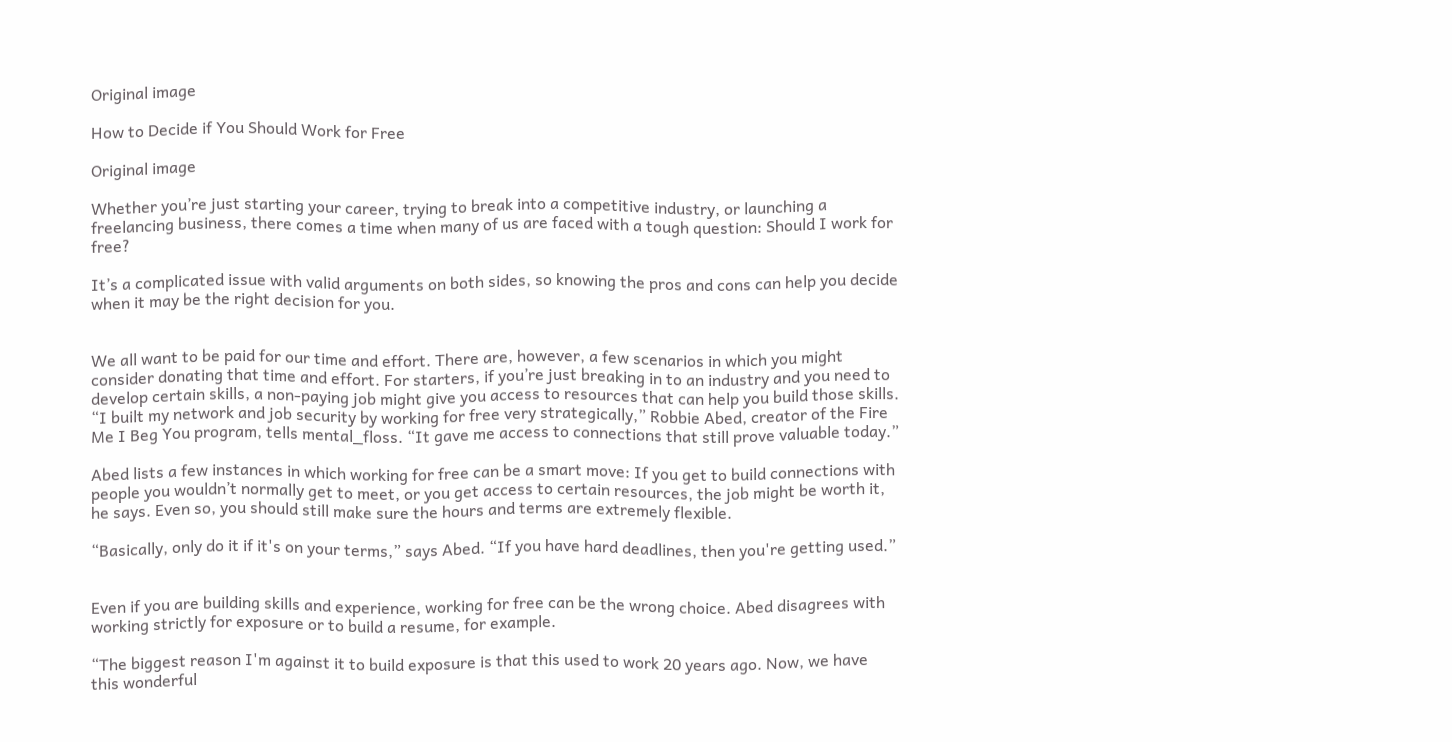Original image

How to Decide if You Should Work for Free

Original image

Whether you’re just starting your career, trying to break into a competitive industry, or launching a freelancing business, there comes a time when many of us are faced with a tough question: Should I work for free?

It’s a complicated issue with valid arguments on both sides, so knowing the pros and cons can help you decide when it may be the right decision for you.


We all want to be paid for our time and effort. There are, however, a few scenarios in which you might consider donating that time and effort. For starters, if you’re just breaking in to an industry and you need to develop certain skills, a non-paying job might give you access to resources that can help you build those skills. “I built my network and job security by working for free very strategically,” Robbie Abed, creator of the Fire Me I Beg You program, tells mental_floss. “It gave me access to connections that still prove valuable today.”

Abed lists a few instances in which working for free can be a smart move: If you get to build connections with people you wouldn’t normally get to meet, or you get access to certain resources, the job might be worth it, he says. Even so, you should still make sure the hours and terms are extremely flexible.

“Basically, only do it if it's on your terms,” says Abed. “If you have hard deadlines, then you're getting used.”


Even if you are building skills and experience, working for free can be the wrong choice. Abed disagrees with working strictly for exposure or to build a resume, for example.

“The biggest reason I'm against it to build exposure is that this used to work 20 years ago. Now, we have this wonderful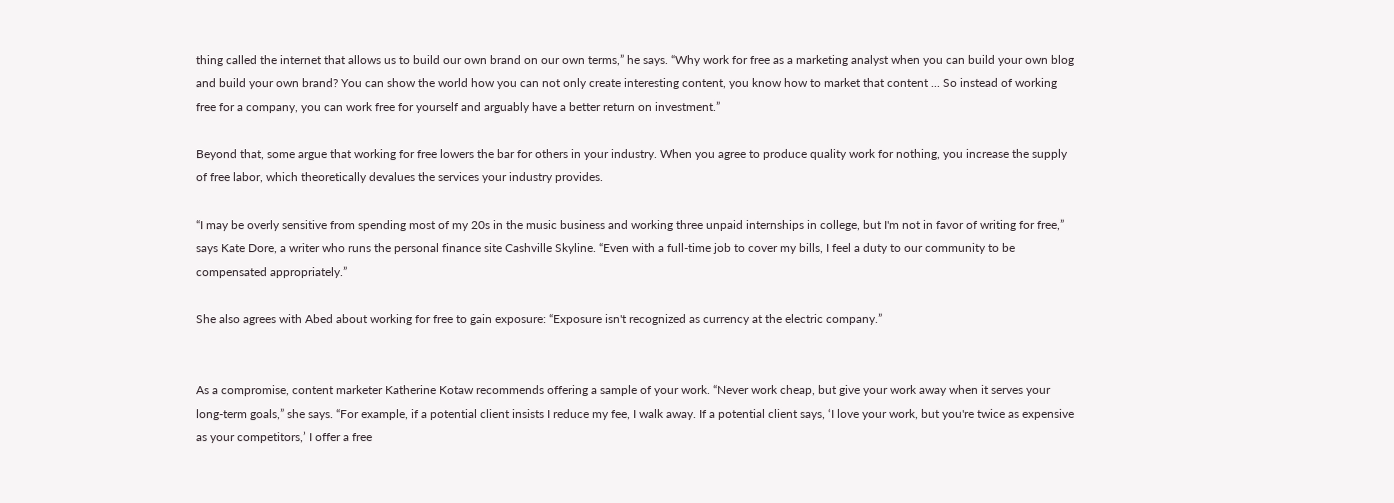thing called the internet that allows us to build our own brand on our own terms,” he says. “Why work for free as a marketing analyst when you can build your own blog and build your own brand? You can show the world how you can not only create interesting content, you know how to market that content ... So instead of working free for a company, you can work free for yourself and arguably have a better return on investment.”

Beyond that, some argue that working for free lowers the bar for others in your industry. When you agree to produce quality work for nothing, you increase the supply of free labor, which theoretically devalues the services your industry provides.

“I may be overly sensitive from spending most of my 20s in the music business and working three unpaid internships in college, but I'm not in favor of writing for free,” says Kate Dore, a writer who runs the personal finance site Cashville Skyline. “Even with a full-time job to cover my bills, I feel a duty to our community to be compensated appropriately.”

She also agrees with Abed about working for free to gain exposure: “Exposure isn't recognized as currency at the electric company.”


As a compromise, content marketer Katherine Kotaw recommends offering a sample of your work. “Never work cheap, but give your work away when it serves your long-term goals,” she says. “For example, if a potential client insists I reduce my fee, I walk away. If a potential client says, ‘I love your work, but you're twice as expensive as your competitors,’ I offer a free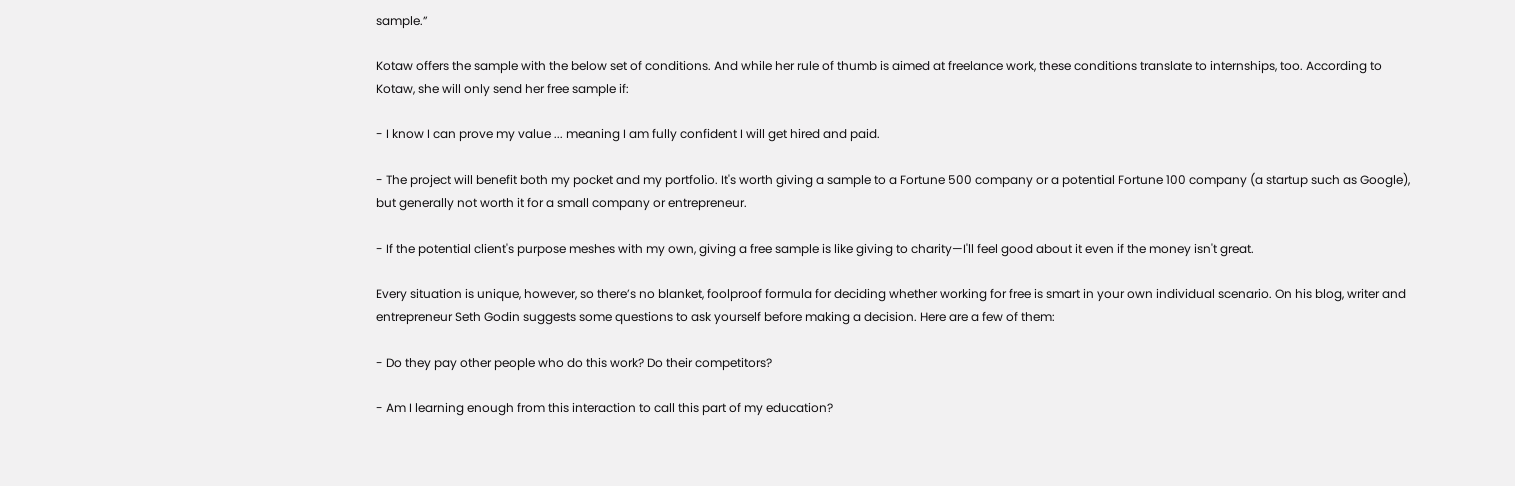sample.”

Kotaw offers the sample with the below set of conditions. And while her rule of thumb is aimed at freelance work, these conditions translate to internships, too. According to Kotaw, she will only send her free sample if:

- I know I can prove my value ... meaning I am fully confident I will get hired and paid.

- The project will benefit both my pocket and my portfolio. It's worth giving a sample to a Fortune 500 company or a potential Fortune 100 company (a startup such as Google), but generally not worth it for a small company or entrepreneur.

- If the potential client's purpose meshes with my own, giving a free sample is like giving to charity—I'll feel good about it even if the money isn't great.

Every situation is unique, however, so there’s no blanket, foolproof formula for deciding whether working for free is smart in your own individual scenario. On his blog, writer and entrepreneur Seth Godin suggests some questions to ask yourself before making a decision. Here are a few of them:

- Do they pay other people who do this work? Do their competitors?

- Am I learning enough from this interaction to call this part of my education?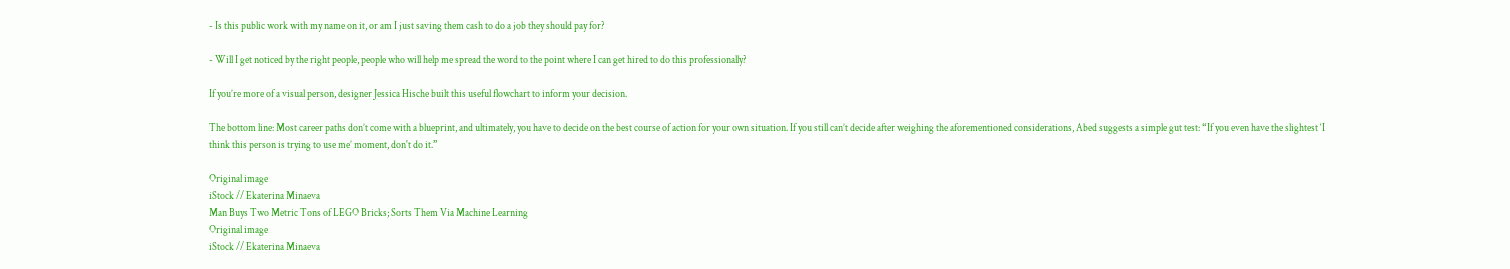- Is this public work with my name on it, or am I just saving them cash to do a job they should pay for?

- Will I get noticed by the right people, people who will help me spread the word to the point where I can get hired to do this professionally?

If you’re more of a visual person, designer Jessica Hische built this useful flowchart to inform your decision.

The bottom line: Most career paths don’t come with a blueprint, and ultimately, you have to decide on the best course of action for your own situation. If you still can’t decide after weighing the aforementioned considerations, Abed suggests a simple gut test: “If you even have the slightest ‘I think this person is trying to use me’ moment, don't do it.”

Original image
iStock // Ekaterina Minaeva
Man Buys Two Metric Tons of LEGO Bricks; Sorts Them Via Machine Learning
Original image
iStock // Ekaterina Minaeva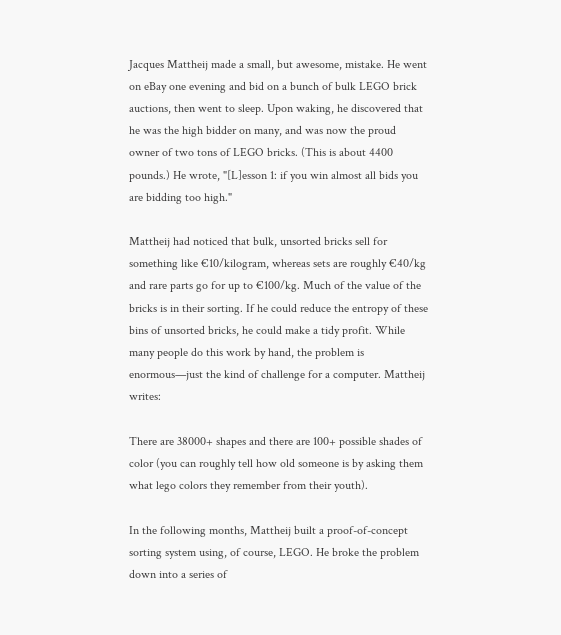Jacques Mattheij made a small, but awesome, mistake. He went on eBay one evening and bid on a bunch of bulk LEGO brick auctions, then went to sleep. Upon waking, he discovered that he was the high bidder on many, and was now the proud owner of two tons of LEGO bricks. (This is about 4400 pounds.) He wrote, "[L]esson 1: if you win almost all bids you are bidding too high."

Mattheij had noticed that bulk, unsorted bricks sell for something like €10/kilogram, whereas sets are roughly €40/kg and rare parts go for up to €100/kg. Much of the value of the bricks is in their sorting. If he could reduce the entropy of these bins of unsorted bricks, he could make a tidy profit. While many people do this work by hand, the problem is enormous—just the kind of challenge for a computer. Mattheij writes:

There are 38000+ shapes and there are 100+ possible shades of color (you can roughly tell how old someone is by asking them what lego colors they remember from their youth).

In the following months, Mattheij built a proof-of-concept sorting system using, of course, LEGO. He broke the problem down into a series of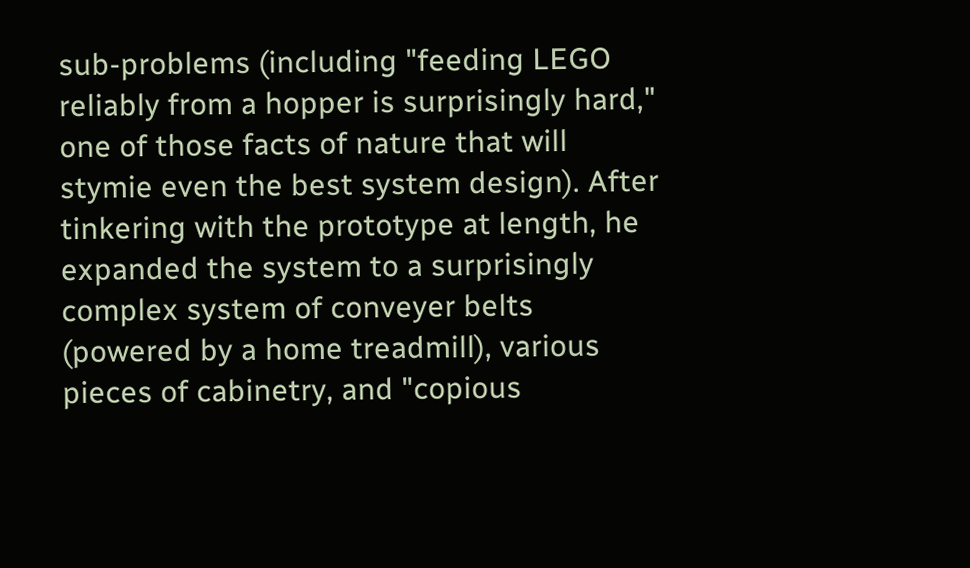sub-problems (including "feeding LEGO reliably from a hopper is surprisingly hard," one of those facts of nature that will stymie even the best system design). After tinkering with the prototype at length, he expanded the system to a surprisingly complex system of conveyer belts (powered by a home treadmill), various pieces of cabinetry, and "copious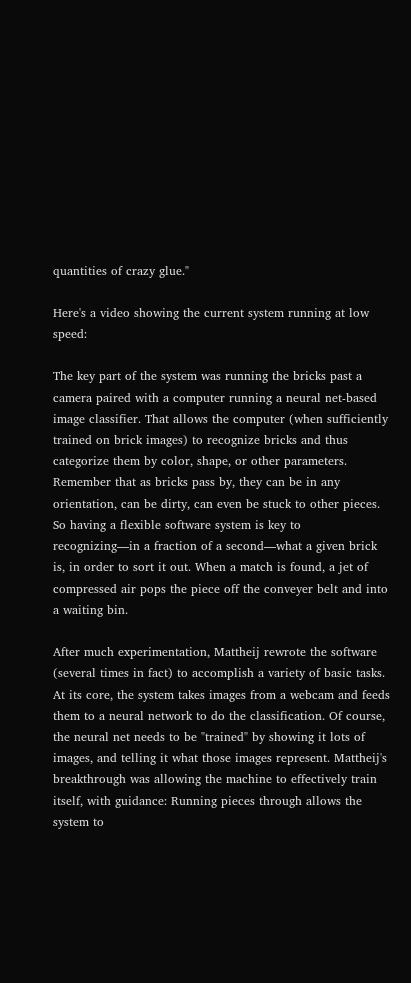quantities of crazy glue."

Here's a video showing the current system running at low speed:

The key part of the system was running the bricks past a camera paired with a computer running a neural net-based image classifier. That allows the computer (when sufficiently trained on brick images) to recognize bricks and thus categorize them by color, shape, or other parameters. Remember that as bricks pass by, they can be in any orientation, can be dirty, can even be stuck to other pieces. So having a flexible software system is key to recognizing—in a fraction of a second—what a given brick is, in order to sort it out. When a match is found, a jet of compressed air pops the piece off the conveyer belt and into a waiting bin.

After much experimentation, Mattheij rewrote the software (several times in fact) to accomplish a variety of basic tasks. At its core, the system takes images from a webcam and feeds them to a neural network to do the classification. Of course, the neural net needs to be "trained" by showing it lots of images, and telling it what those images represent. Mattheij's breakthrough was allowing the machine to effectively train itself, with guidance: Running pieces through allows the system to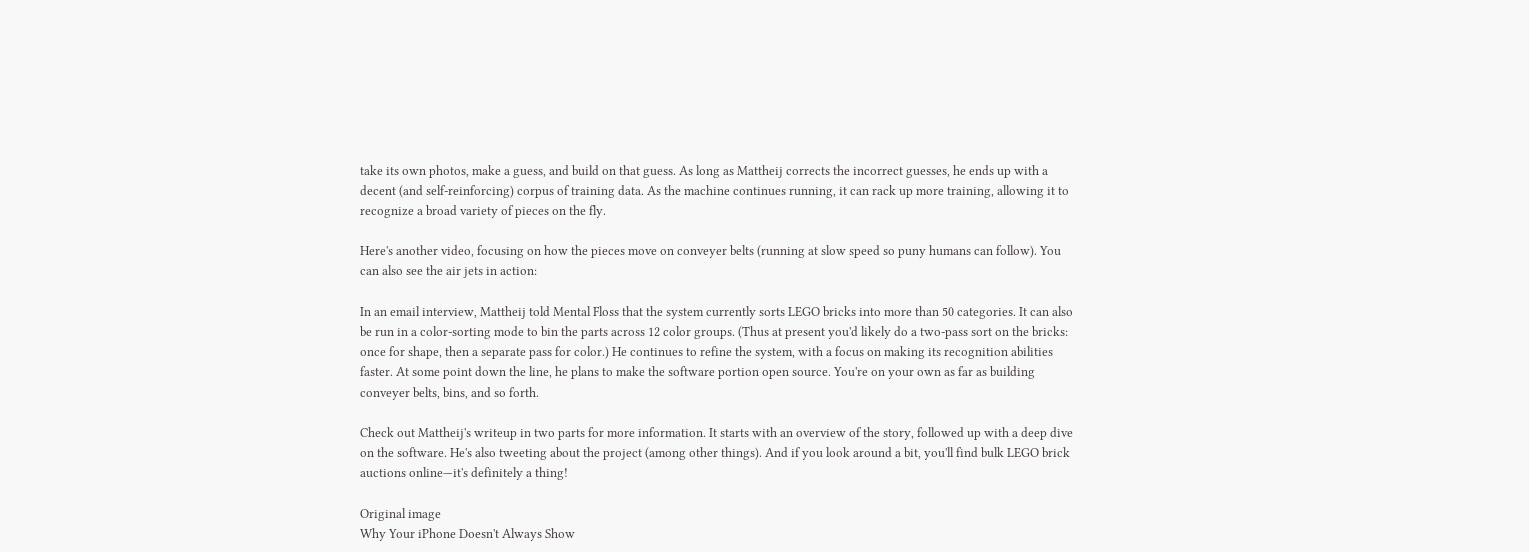take its own photos, make a guess, and build on that guess. As long as Mattheij corrects the incorrect guesses, he ends up with a decent (and self-reinforcing) corpus of training data. As the machine continues running, it can rack up more training, allowing it to recognize a broad variety of pieces on the fly.

Here's another video, focusing on how the pieces move on conveyer belts (running at slow speed so puny humans can follow). You can also see the air jets in action:

In an email interview, Mattheij told Mental Floss that the system currently sorts LEGO bricks into more than 50 categories. It can also be run in a color-sorting mode to bin the parts across 12 color groups. (Thus at present you'd likely do a two-pass sort on the bricks: once for shape, then a separate pass for color.) He continues to refine the system, with a focus on making its recognition abilities faster. At some point down the line, he plans to make the software portion open source. You're on your own as far as building conveyer belts, bins, and so forth.

Check out Mattheij's writeup in two parts for more information. It starts with an overview of the story, followed up with a deep dive on the software. He's also tweeting about the project (among other things). And if you look around a bit, you'll find bulk LEGO brick auctions online—it's definitely a thing!

Original image
Why Your iPhone Doesn't Always Show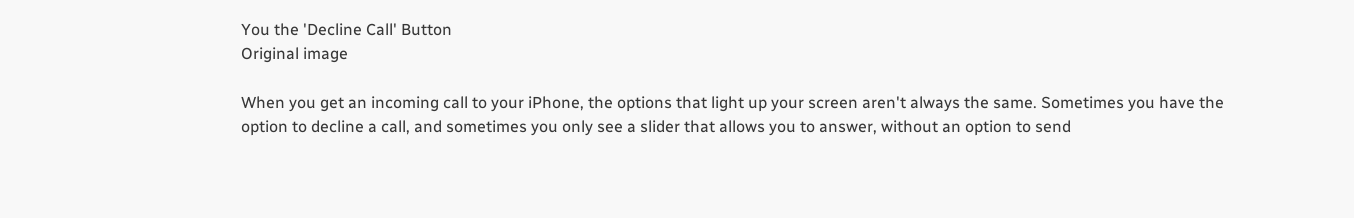You the 'Decline Call' Button
Original image

When you get an incoming call to your iPhone, the options that light up your screen aren't always the same. Sometimes you have the option to decline a call, and sometimes you only see a slider that allows you to answer, without an option to send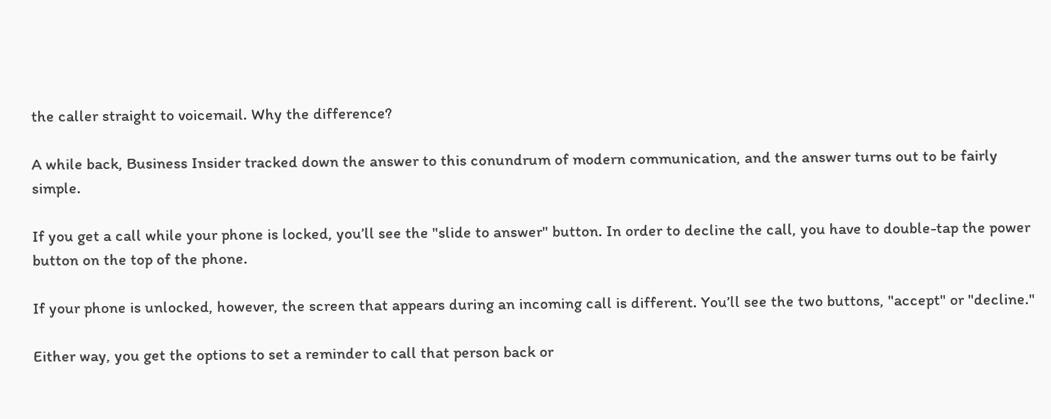the caller straight to voicemail. Why the difference?

A while back, Business Insider tracked down the answer to this conundrum of modern communication, and the answer turns out to be fairly simple.

If you get a call while your phone is locked, you’ll see the "slide to answer" button. In order to decline the call, you have to double-tap the power button on the top of the phone.

If your phone is unlocked, however, the screen that appears during an incoming call is different. You’ll see the two buttons, "accept" or "decline."

Either way, you get the options to set a reminder to call that person back or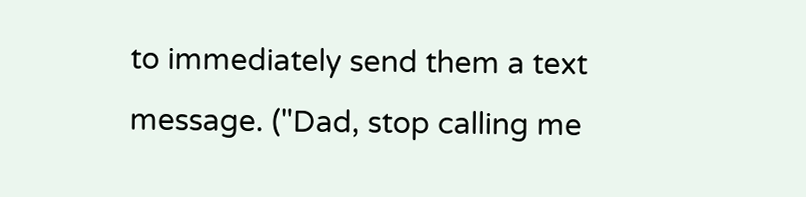to immediately send them a text message. ("Dad, stop calling me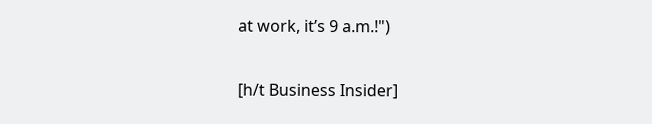at work, it’s 9 a.m.!")

[h/t Business Insider]